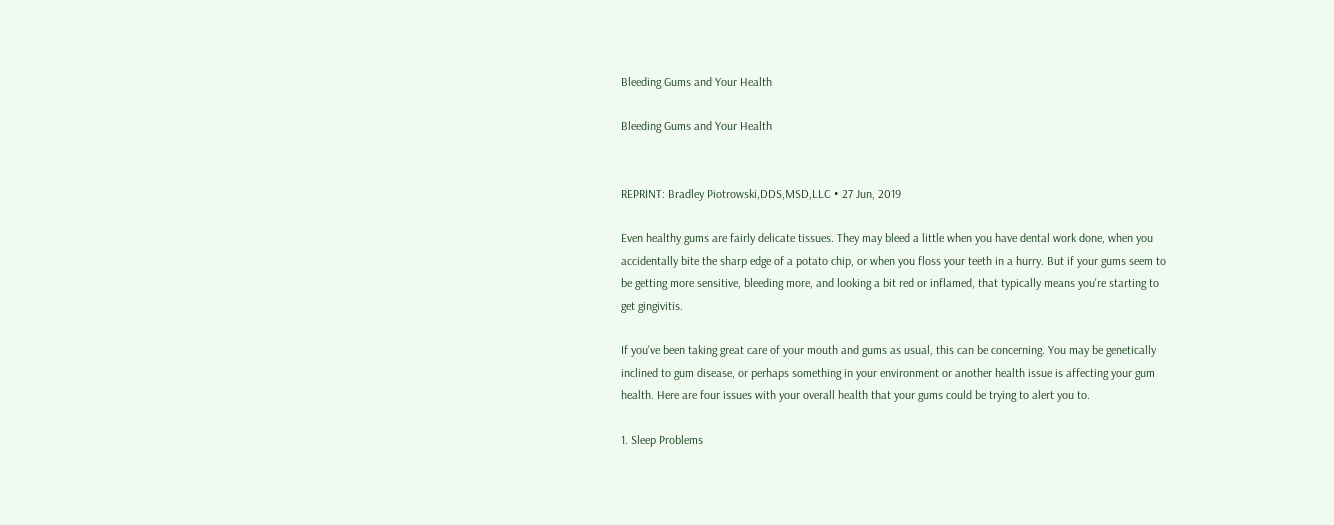Bleeding Gums and Your Health

Bleeding Gums and Your Health


REPRINT: Bradley Piotrowski,DDS,MSD,LLC • 27 Jun, 2019

Even healthy gums are fairly delicate tissues. They may bleed a little when you have dental work done, when you accidentally bite the sharp edge of a potato chip, or when you floss your teeth in a hurry. But if your gums seem to be getting more sensitive, bleeding more, and looking a bit red or inflamed, that typically means you're starting to get gingivitis.

If you've been taking great care of your mouth and gums as usual, this can be concerning. You may be genetically inclined to gum disease, or perhaps something in your environment or another health issue is affecting your gum health. Here are four issues with your overall health that your gums could be trying to alert you to.

1. Sleep Problems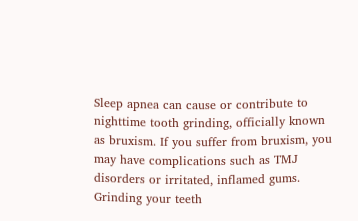Sleep apnea can cause or contribute to nighttime tooth grinding, officially known as bruxism. If you suffer from bruxism, you may have complications such as TMJ disorders or irritated, inflamed gums. Grinding your teeth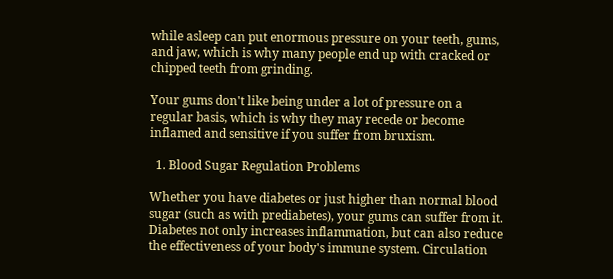while asleep can put enormous pressure on your teeth, gums, and jaw, which is why many people end up with cracked or chipped teeth from grinding.

Your gums don't like being under a lot of pressure on a regular basis, which is why they may recede or become inflamed and sensitive if you suffer from bruxism.

  1. Blood Sugar Regulation Problems

Whether you have diabetes or just higher than normal blood sugar (such as with prediabetes), your gums can suffer from it. Diabetes not only increases inflammation, but can also reduce the effectiveness of your body's immune system. Circulation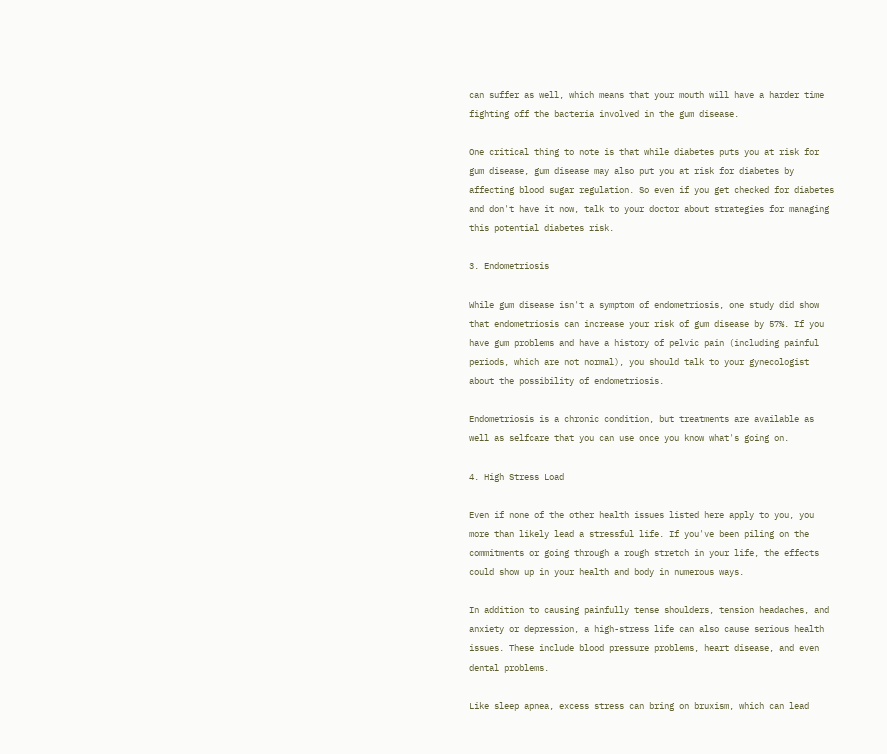can suffer as well, which means that your mouth will have a harder time fighting off the bacteria involved in the gum disease.

One critical thing to note is that while diabetes puts you at risk for gum disease, gum disease may also put you at risk for diabetes by affecting blood sugar regulation. So even if you get checked for diabetes and don't have it now, talk to your doctor about strategies for managing this potential diabetes risk.

3. Endometriosis

While gum disease isn't a symptom of endometriosis, one study did show  that endometriosis can increase your risk of gum disease by 57%. If you have gum problems and have a history of pelvic pain (including painful periods, which are not normal), you should talk to your gynecologist about the possibility of endometriosis.

Endometriosis is a chronic condition, but treatments are available as well as selfcare that you can use once you know what's going on.

4. High Stress Load

Even if none of the other health issues listed here apply to you, you more than likely lead a stressful life. If you've been piling on the commitments or going through a rough stretch in your life, the effects could show up in your health and body in numerous ways.

In addition to causing painfully tense shoulders, tension headaches, and anxiety or depression, a high-stress life can also cause serious health issues. These include blood pressure problems, heart disease, and even dental problems.

Like sleep apnea, excess stress can bring on bruxism, which can lead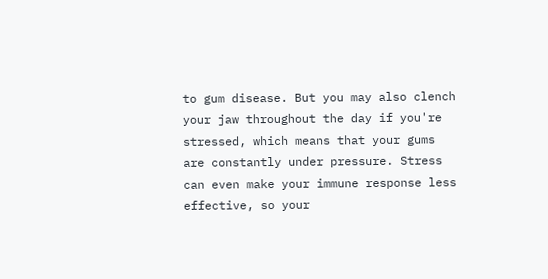to gum disease. But you may also clench your jaw throughout the day if you're stressed, which means that your gums are constantly under pressure. Stress can even make your immune response less effective, so your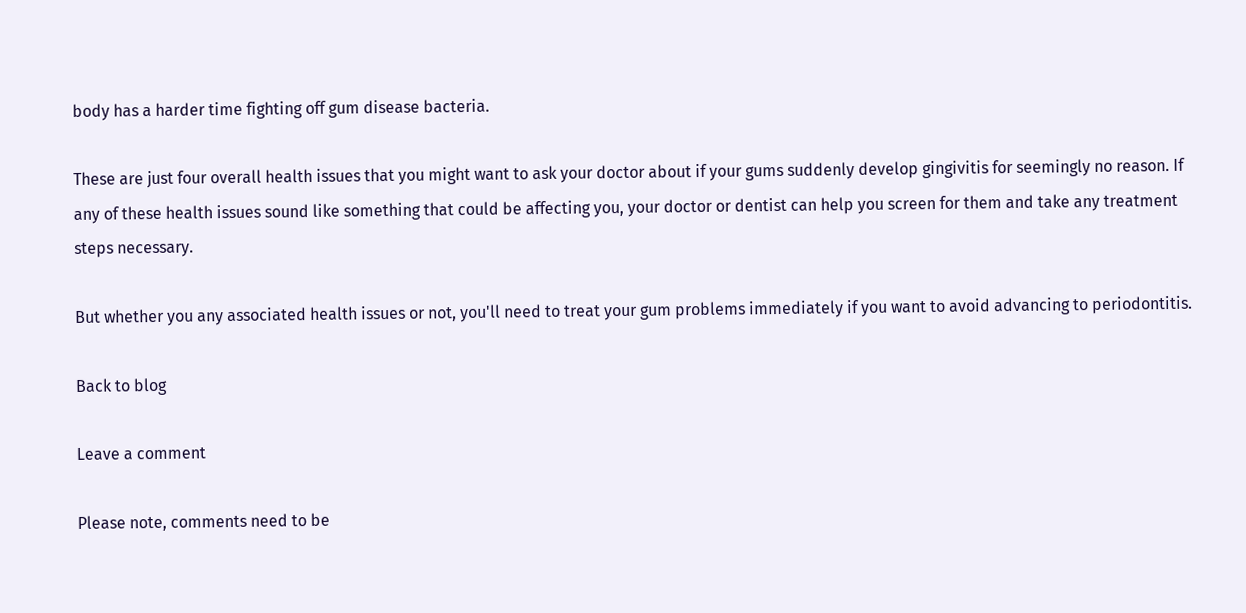body has a harder time fighting off gum disease bacteria.

These are just four overall health issues that you might want to ask your doctor about if your gums suddenly develop gingivitis for seemingly no reason. If any of these health issues sound like something that could be affecting you, your doctor or dentist can help you screen for them and take any treatment steps necessary.

But whether you any associated health issues or not, you'll need to treat your gum problems immediately if you want to avoid advancing to periodontitis.

Back to blog

Leave a comment

Please note, comments need to be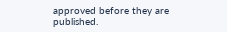approved before they are published.